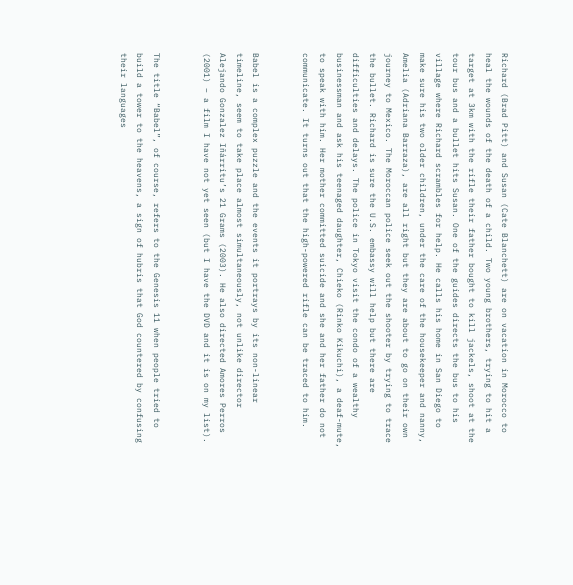Richard (Brad Pitt) and Susan (Cate Blanchett) are on vacation in Morocco to heal the wounds of the death of a child. Two young brothers, trying to hit a target at 3km with the rifle their father bought to kill jackels, shoot at the tour bus and a bullet hits Susan. One of the guides directs the bus to his village where Richard scrambles for help. He calls his home in San Diego to make sure his two older children, under the care of the housekeeper and nanny, Amelia (Adriana Barraza), are all right but they are about to go on their own journey to Mexico. The Moroccan police seek out the shooter by trying to trace the bullet. Richard is sure the U.S. embassy will help but there are difficulties and delays. The police in Tokyo visit the condo of a wealthy businessman and ask his teenaged daughter, Chieko (Rinko Kikuchi), a deaf-mute, to speak with him. Her mother committed suicide and she and her father do not communicate. It turns out that the high-powered rifle can be traced to him.


Babel is a complex puzzle and the events it portrays by its non-linear timeline, seem to take place almost simultaneously, not unlike director Alejando Gonzalez Iñárritu’s 21 Grams (2003). He also directed Amores Perros (2001) – a film I have not yet seen (but I have the DVD and it is on my list).


The title “Babel”, of course, refers to the Genesis 11 when people tried to build a tower to the heavens, a sign of hubris that God countered by confusing their languages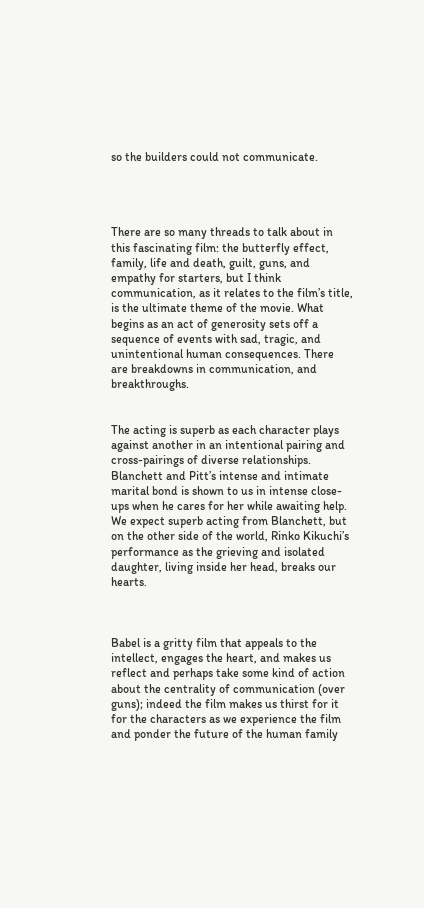so the builders could not communicate.




There are so many threads to talk about in this fascinating film: the butterfly effect, family, life and death, guilt, guns, and empathy for starters, but I think communication, as it relates to the film’s title, is the ultimate theme of the movie. What begins as an act of generosity sets off a sequence of events with sad, tragic, and unintentional human consequences. There are breakdowns in communication, and breakthroughs.


The acting is superb as each character plays against another in an intentional pairing and cross-pairings of diverse relationships. Blanchett and Pitt’s intense and intimate marital bond is shown to us in intense close-ups when he cares for her while awaiting help. We expect superb acting from Blanchett, but on the other side of the world, Rinko Kikuchi’s performance as the grieving and isolated daughter, living inside her head, breaks our hearts.



Babel is a gritty film that appeals to the intellect, engages the heart, and makes us reflect and perhaps take some kind of action about the centrality of communication (over guns); indeed the film makes us thirst for it for the characters as we experience the film and ponder the future of the human family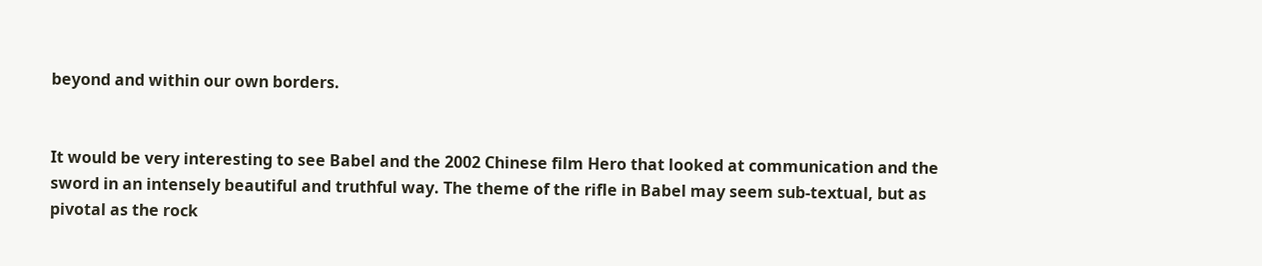beyond and within our own borders.


It would be very interesting to see Babel and the 2002 Chinese film Hero that looked at communication and the sword in an intensely beautiful and truthful way. The theme of the rifle in Babel may seem sub-textual, but as pivotal as the rock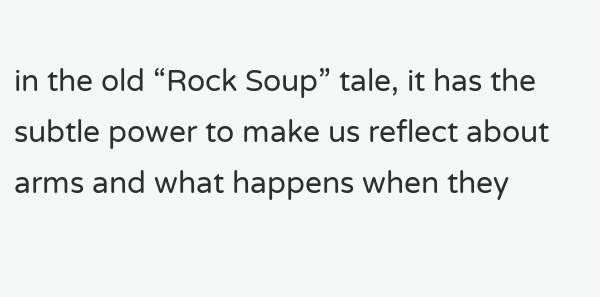in the old “Rock Soup” tale, it has the subtle power to make us reflect about arms and what happens when they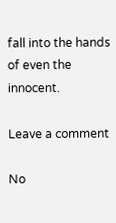fall into the hands of even the innocent.

Leave a comment

No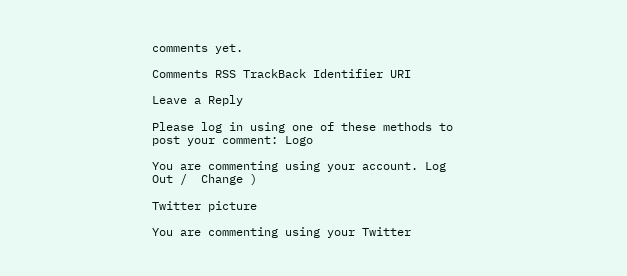comments yet.

Comments RSS TrackBack Identifier URI

Leave a Reply

Please log in using one of these methods to post your comment: Logo

You are commenting using your account. Log Out /  Change )

Twitter picture

You are commenting using your Twitter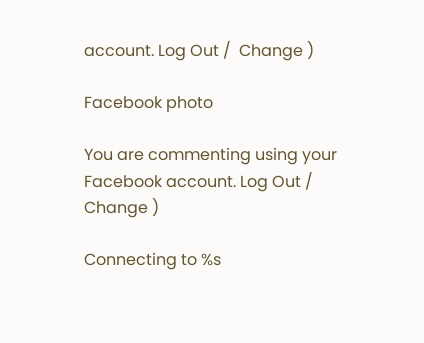account. Log Out /  Change )

Facebook photo

You are commenting using your Facebook account. Log Out /  Change )

Connecting to %s